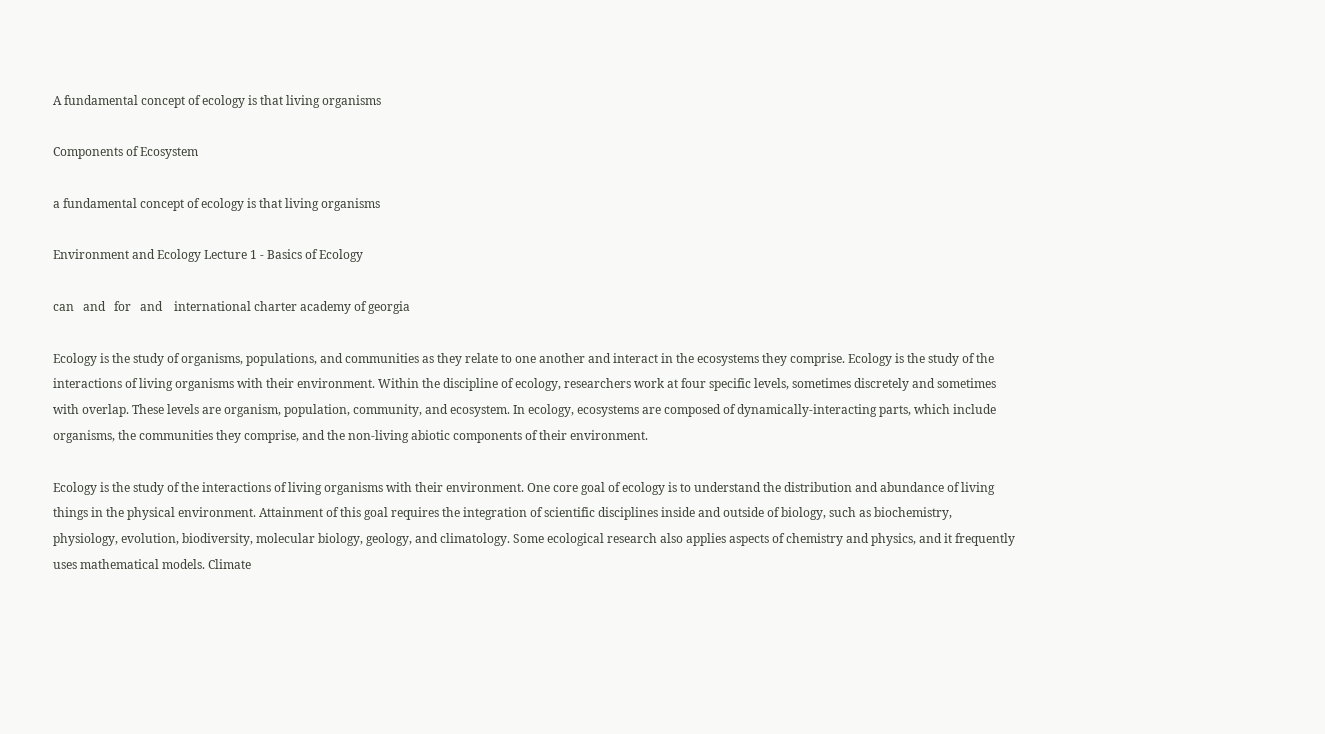A fundamental concept of ecology is that living organisms

Components of Ecosystem

a fundamental concept of ecology is that living organisms

Environment and Ecology Lecture 1 - Basics of Ecology

can   and   for   and    international charter academy of georgia

Ecology is the study of organisms, populations, and communities as they relate to one another and interact in the ecosystems they comprise. Ecology is the study of the interactions of living organisms with their environment. Within the discipline of ecology, researchers work at four specific levels, sometimes discretely and sometimes with overlap. These levels are organism, population, community, and ecosystem. In ecology, ecosystems are composed of dynamically-interacting parts, which include organisms, the communities they comprise, and the non-living abiotic components of their environment.

Ecology is the study of the interactions of living organisms with their environment. One core goal of ecology is to understand the distribution and abundance of living things in the physical environment. Attainment of this goal requires the integration of scientific disciplines inside and outside of biology, such as biochemistry, physiology, evolution, biodiversity, molecular biology, geology, and climatology. Some ecological research also applies aspects of chemistry and physics, and it frequently uses mathematical models. Climate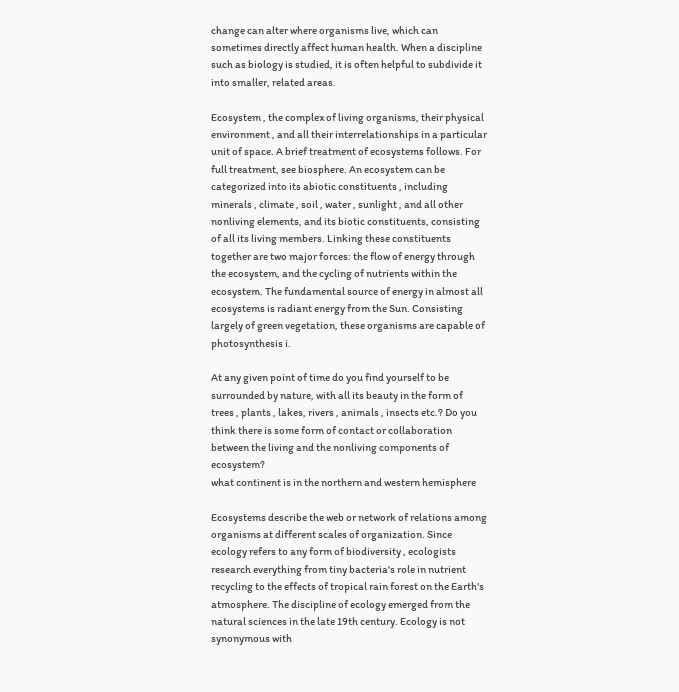change can alter where organisms live, which can sometimes directly affect human health. When a discipline such as biology is studied, it is often helpful to subdivide it into smaller, related areas.

Ecosystem , the complex of living organisms, their physical environment , and all their interrelationships in a particular unit of space. A brief treatment of ecosystems follows. For full treatment, see biosphere. An ecosystem can be categorized into its abiotic constituents , including minerals , climate , soil , water , sunlight , and all other nonliving elements, and its biotic constituents, consisting of all its living members. Linking these constituents together are two major forces: the flow of energy through the ecosystem, and the cycling of nutrients within the ecosystem. The fundamental source of energy in almost all ecosystems is radiant energy from the Sun. Consisting largely of green vegetation, these organisms are capable of photosynthesis i.

At any given point of time do you find yourself to be surrounded by nature, with all its beauty in the form of trees , plants , lakes, rivers , animals , insects etc.? Do you think there is some form of contact or collaboration between the living and the nonliving components of ecosystem?
what continent is in the northern and western hemisphere

Ecosystems describe the web or network of relations among organisms at different scales of organization. Since ecology refers to any form of biodiversity , ecologists research everything from tiny bacteria's role in nutrient recycling to the effects of tropical rain forest on the Earth's atmosphere. The discipline of ecology emerged from the natural sciences in the late 19th century. Ecology is not synonymous with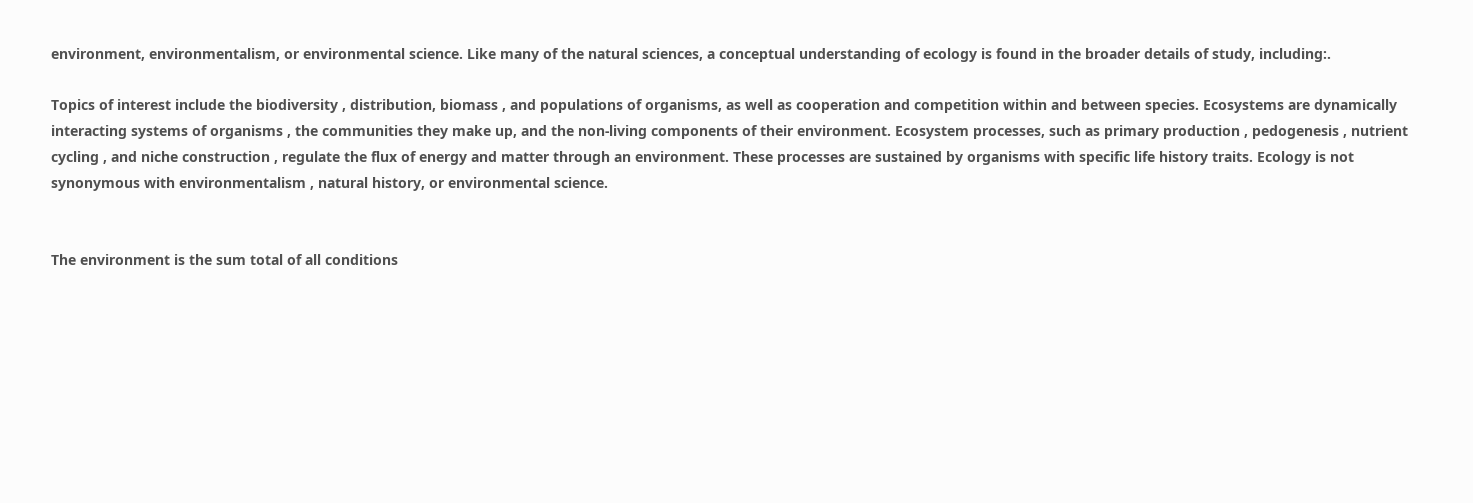environment, environmentalism, or environmental science. Like many of the natural sciences, a conceptual understanding of ecology is found in the broader details of study, including:.

Topics of interest include the biodiversity , distribution, biomass , and populations of organisms, as well as cooperation and competition within and between species. Ecosystems are dynamically interacting systems of organisms , the communities they make up, and the non-living components of their environment. Ecosystem processes, such as primary production , pedogenesis , nutrient cycling , and niche construction , regulate the flux of energy and matter through an environment. These processes are sustained by organisms with specific life history traits. Ecology is not synonymous with environmentalism , natural history, or environmental science.


The environment is the sum total of all conditions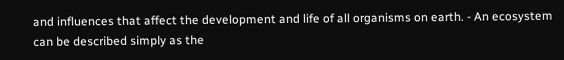and influences that affect the development and life of all organisms on earth. - An ecosystem can be described simply as the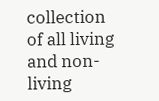collection of all living and non-living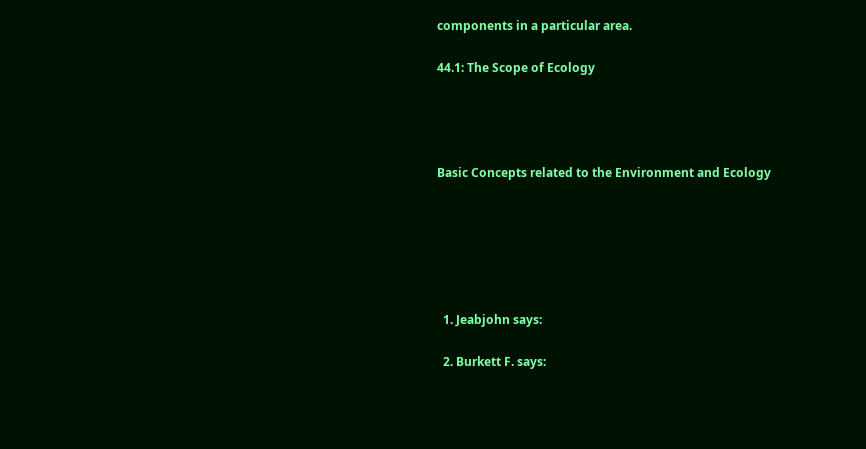components in a particular area.

44.1: The Scope of Ecology




Basic Concepts related to the Environment and Ecology






  1. Jeabjohn says:

  2. Burkett F. says: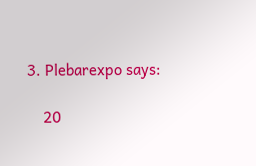3. Plebarexpo says:

    20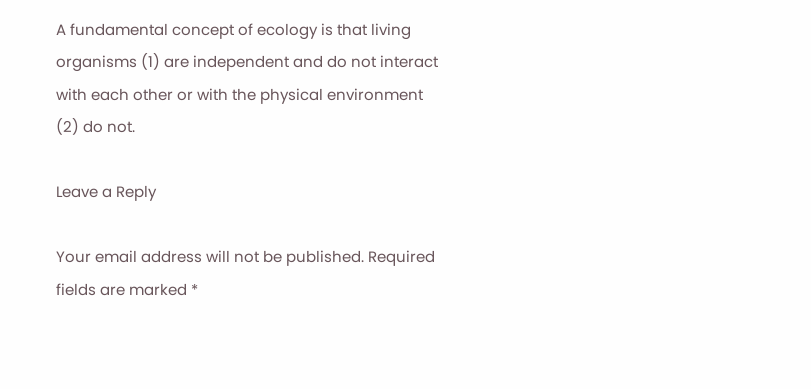A fundamental concept of ecology is that living organisms (1) are independent and do not interact with each other or with the physical environment (2) do not.

Leave a Reply

Your email address will not be published. Required fields are marked *